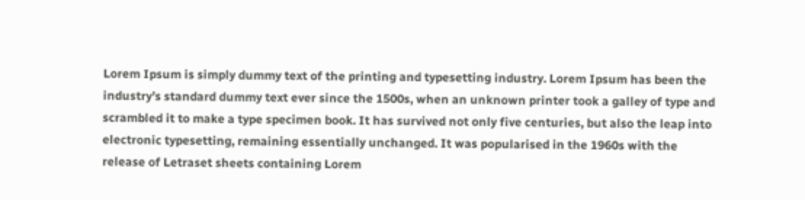Lorem Ipsum is simply dummy text of the printing and typesetting industry. Lorem Ipsum has been the industry’s standard dummy text ever since the 1500s, when an unknown printer took a galley of type and scrambled it to make a type specimen book. It has survived not only five centuries, but also the leap into electronic typesetting, remaining essentially unchanged. It was popularised in the 1960s with the release of Letraset sheets containing Lorem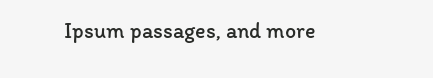Ipsum passages, and more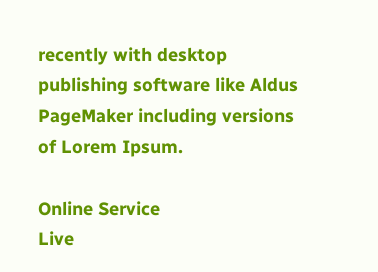recently with desktop publishing software like Aldus PageMaker including versions of Lorem Ipsum.

Online Service
Live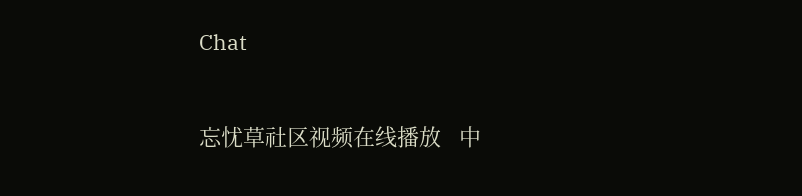Chat


忘忧草社区视频在线播放   中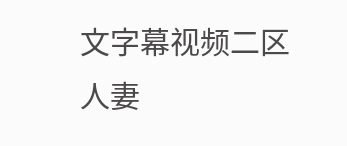文字幕视频二区人妻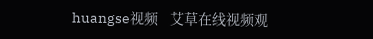huangse视频   艾草在线视频观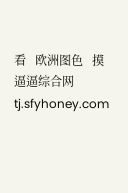看   欧洲图色   摸逼逼综合网 tj.sfyhoney.com